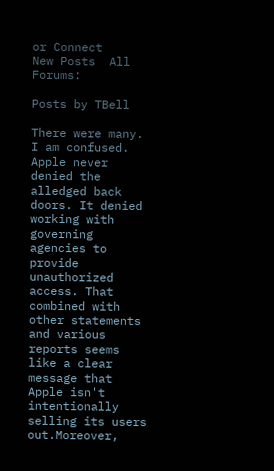or Connect
New Posts  All Forums:

Posts by TBell

There were many.
I am confused. Apple never denied the alledged back doors. It denied working with governing agencies to provide unauthorized access. That combined with other statements and various reports seems like a clear message that Apple isn't intentionally selling its users out.Moreover,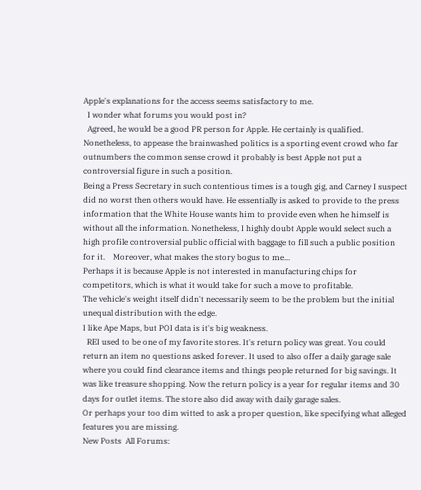Apple's explanations for the access seems satisfactory to me.
  I wonder what forums you would post in?
  Agreed, he would be a good PR person for Apple. He certainly is qualified. Nonetheless, to appease the brainwashed politics is a sporting event crowd who far outnumbers the common sense crowd it probably is best Apple not put a controversial figure in such a position.
Being a Press Secretary in such contentious times is a tough gig, and Carney I suspect did no worst then others would have. He essentially is asked to provide to the press information that the White House wants him to provide even when he himself is without all the information. Nonetheless, I highly doubt Apple would select such a high profile controversial public official with baggage to fill such a public position for it.    Moreover, what makes the story bogus to me...
Perhaps it is because Apple is not interested in manufacturing chips for competitors, which is what it would take for such a move to profitable.
The vehicle's weight itself didn't necessarily seem to be the problem but the initial unequal distribution with the edge.
I like Ape Maps, but POI data is it's big weakness.
  REI used to be one of my favorite stores. It's return policy was great. You could return an item no questions asked forever. It used to also offer a daily garage sale where you could find clearance items and things people returned for big savings. It was like treasure shopping. Now the return policy is a year for regular items and 30 days for outlet items. The store also did away with daily garage sales.
Or perhaps your too dim witted to ask a proper question, like specifying what alleged features you are missing.
New Posts  All Forums: